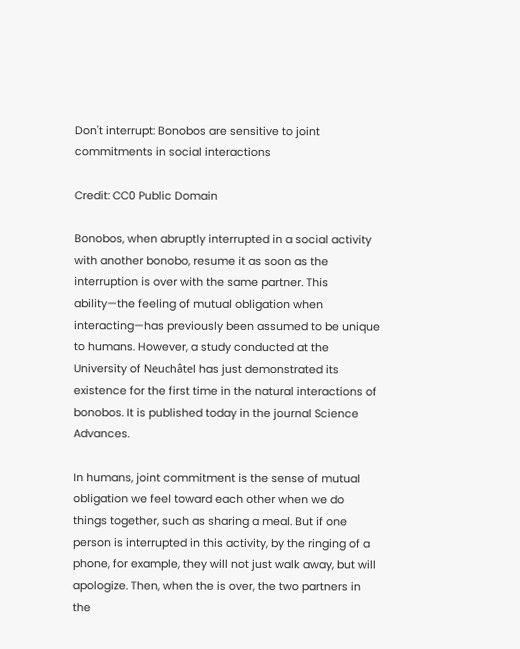Don't interrupt: Bonobos are sensitive to joint commitments in social interactions

Credit: CC0 Public Domain

Bonobos, when abruptly interrupted in a social activity with another bonobo, resume it as soon as the interruption is over with the same partner. This ability—the feeling of mutual obligation when interacting—has previously been assumed to be unique to humans. However, a study conducted at the University of Neuchâtel has just demonstrated its existence for the first time in the natural interactions of bonobos. It is published today in the journal Science Advances.

In humans, joint commitment is the sense of mutual obligation we feel toward each other when we do things together, such as sharing a meal. But if one person is interrupted in this activity, by the ringing of a phone, for example, they will not just walk away, but will apologize. Then, when the is over, the two partners in the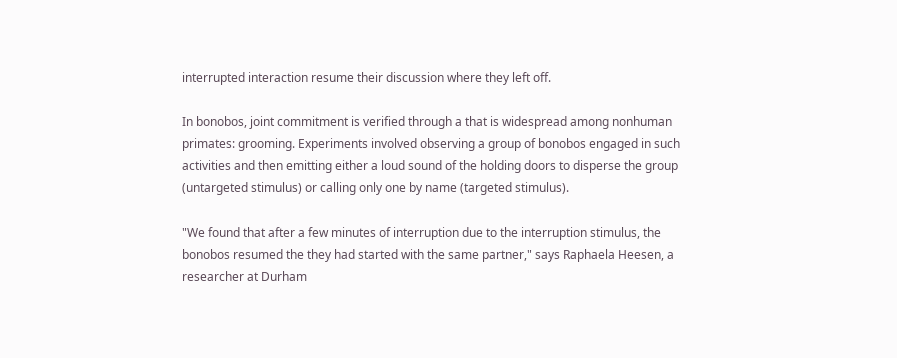interrupted interaction resume their discussion where they left off.

In bonobos, joint commitment is verified through a that is widespread among nonhuman primates: grooming. Experiments involved observing a group of bonobos engaged in such activities and then emitting either a loud sound of the holding doors to disperse the group (untargeted stimulus) or calling only one by name (targeted stimulus).

"We found that after a few minutes of interruption due to the interruption stimulus, the bonobos resumed the they had started with the same partner," says Raphaela Heesen, a researcher at Durham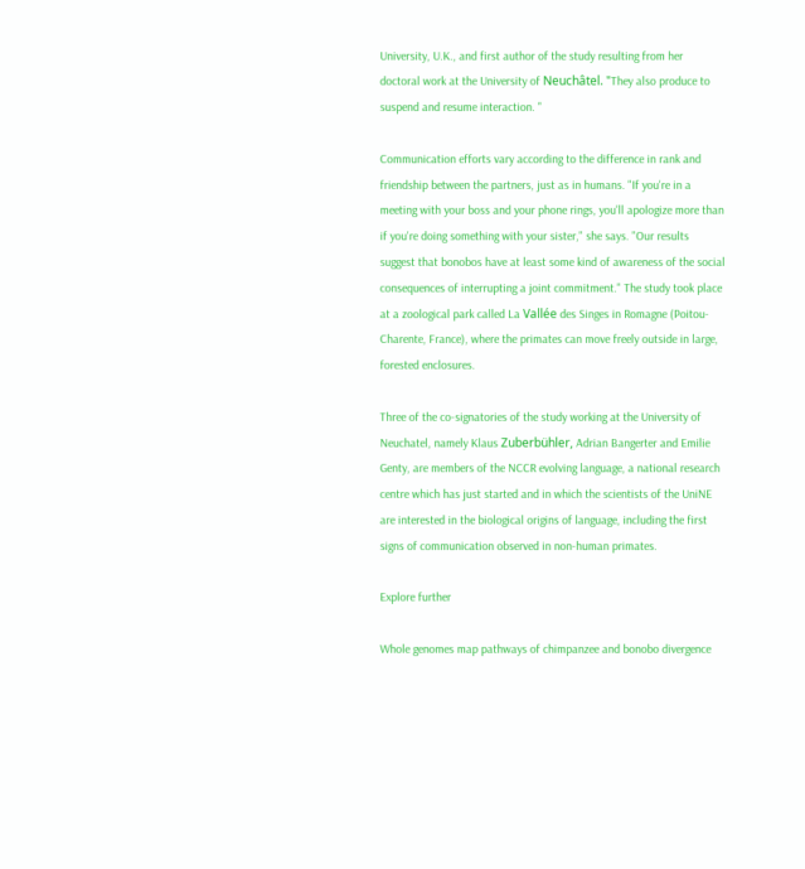University, U.K., and first author of the study resulting from her doctoral work at the University of Neuchâtel. "They also produce to suspend and resume interaction. "

Communication efforts vary according to the difference in rank and friendship between the partners, just as in humans. "If you're in a meeting with your boss and your phone rings, you'll apologize more than if you're doing something with your sister," she says. "Our results suggest that bonobos have at least some kind of awareness of the social consequences of interrupting a joint commitment." The study took place at a zoological park called La Vallée des Singes in Romagne (Poitou-Charente, France), where the primates can move freely outside in large, forested enclosures.

Three of the co-signatories of the study working at the University of Neuchatel, namely Klaus Zuberbühler, Adrian Bangerter and Emilie Genty, are members of the NCCR evolving language, a national research centre which has just started and in which the scientists of the UniNE are interested in the biological origins of language, including the first signs of communication observed in non-human primates.

Explore further

Whole genomes map pathways of chimpanzee and bonobo divergence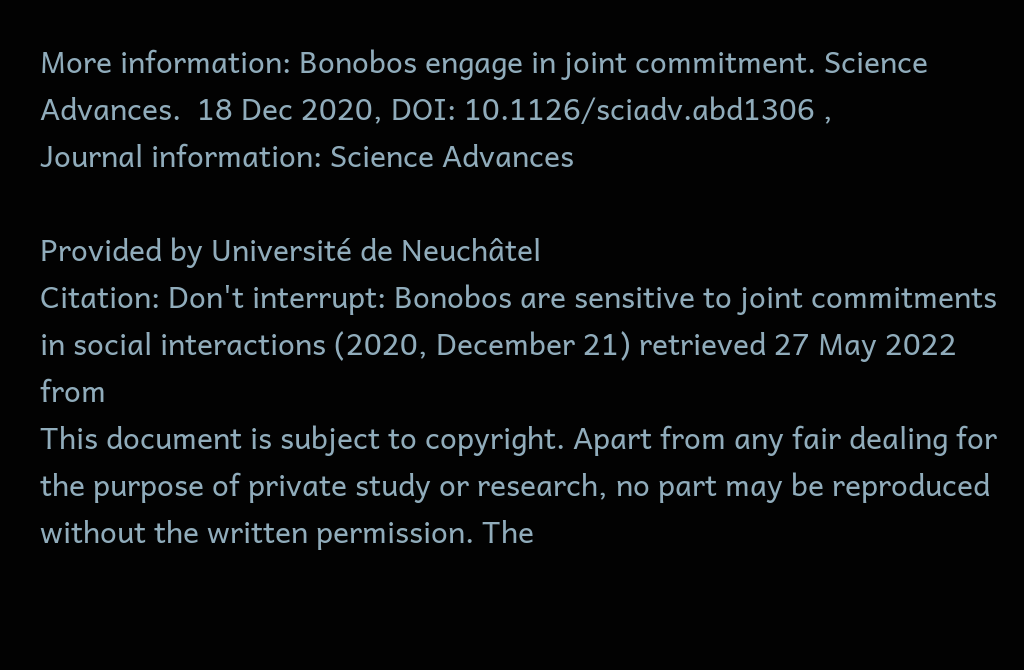More information: Bonobos engage in joint commitment. Science Advances.  18 Dec 2020, DOI: 10.1126/sciadv.abd1306 ,
Journal information: Science Advances

Provided by Université de Neuchâtel
Citation: Don't interrupt: Bonobos are sensitive to joint commitments in social interactions (2020, December 21) retrieved 27 May 2022 from
This document is subject to copyright. Apart from any fair dealing for the purpose of private study or research, no part may be reproduced without the written permission. The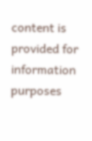content is provided for information purposes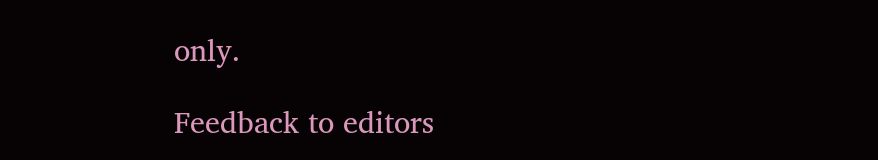only.

Feedback to editors